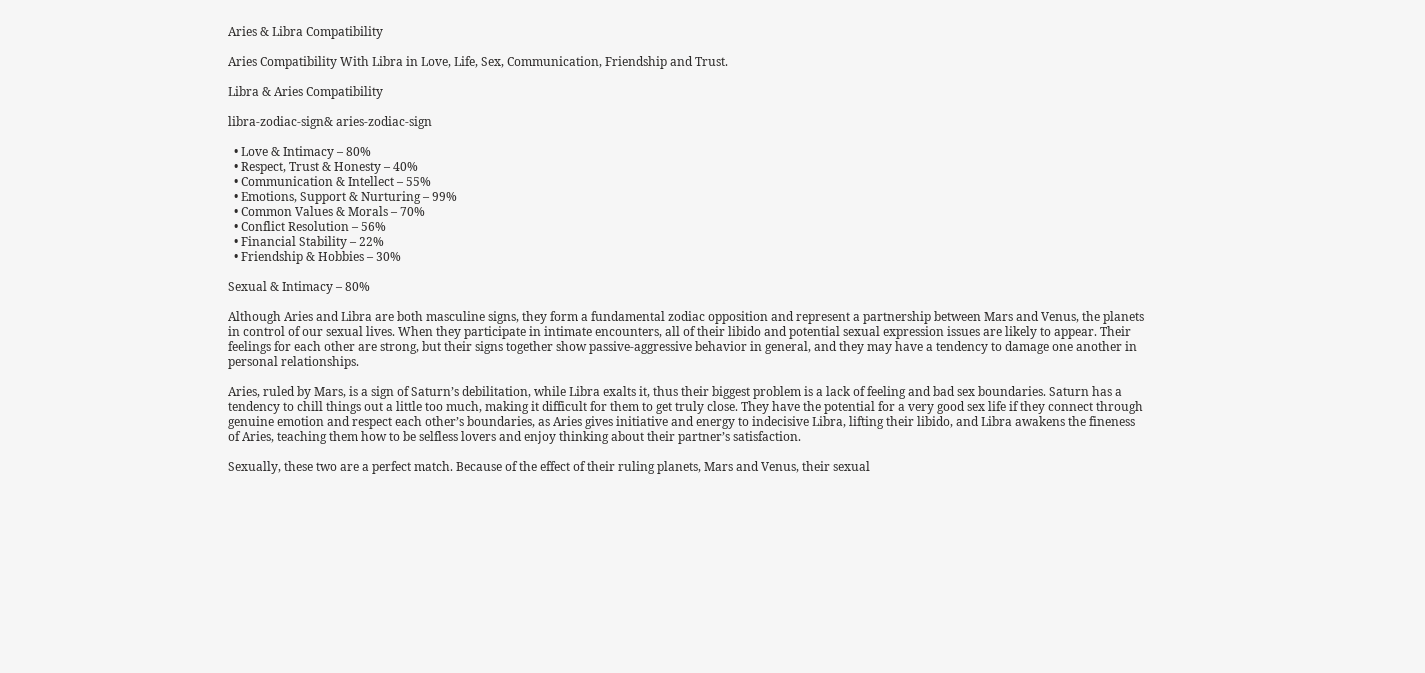Aries & Libra Compatibility

Aries Compatibility With Libra in Love, Life, Sex, Communication, Friendship and Trust.

Libra & Aries Compatibility

libra-zodiac-sign& aries-zodiac-sign

  • Love & Intimacy – 80%
  • Respect, Trust & Honesty – 40%
  • Communication & Intellect – 55%
  • Emotions, Support & Nurturing – 99%
  • Common Values & Morals – 70%
  • Conflict Resolution – 56%
  • Financial Stability – 22%
  • Friendship & Hobbies – 30%

Sexual & Intimacy – 80%

Although Aries and Libra are both masculine signs, they form a fundamental zodiac opposition and represent a partnership between Mars and Venus, the planets in control of our sexual lives. When they participate in intimate encounters, all of their libido and potential sexual expression issues are likely to appear. Their feelings for each other are strong, but their signs together show passive-aggressive behavior in general, and they may have a tendency to damage one another in personal relationships.

Aries, ruled by Mars, is a sign of Saturn’s debilitation, while Libra exalts it, thus their biggest problem is a lack of feeling and bad sex boundaries. Saturn has a tendency to chill things out a little too much, making it difficult for them to get truly close. They have the potential for a very good sex life if they connect through genuine emotion and respect each other’s boundaries, as Aries gives initiative and energy to indecisive Libra, lifting their libido, and Libra awakens the fineness of Aries, teaching them how to be selfless lovers and enjoy thinking about their partner’s satisfaction.

Sexually, these two are a perfect match. Because of the effect of their ruling planets, Mars and Venus, their sexual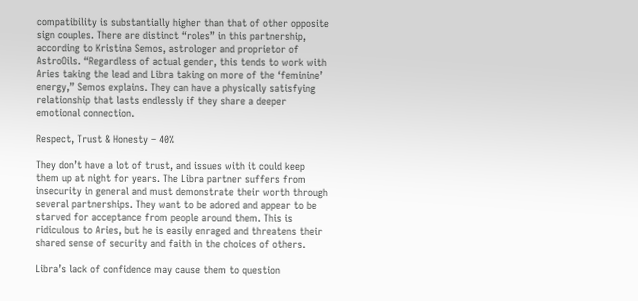compatibility is substantially higher than that of other opposite sign couples. There are distinct “roles” in this partnership, according to Kristina Semos, astrologer and proprietor of AstroOils. “Regardless of actual gender, this tends to work with Aries taking the lead and Libra taking on more of the ‘feminine’ energy,” Semos explains. They can have a physically satisfying relationship that lasts endlessly if they share a deeper emotional connection.

Respect, Trust & Honesty – 40%

They don’t have a lot of trust, and issues with it could keep them up at night for years. The Libra partner suffers from insecurity in general and must demonstrate their worth through several partnerships. They want to be adored and appear to be starved for acceptance from people around them. This is ridiculous to Aries, but he is easily enraged and threatens their shared sense of security and faith in the choices of others.

Libra’s lack of confidence may cause them to question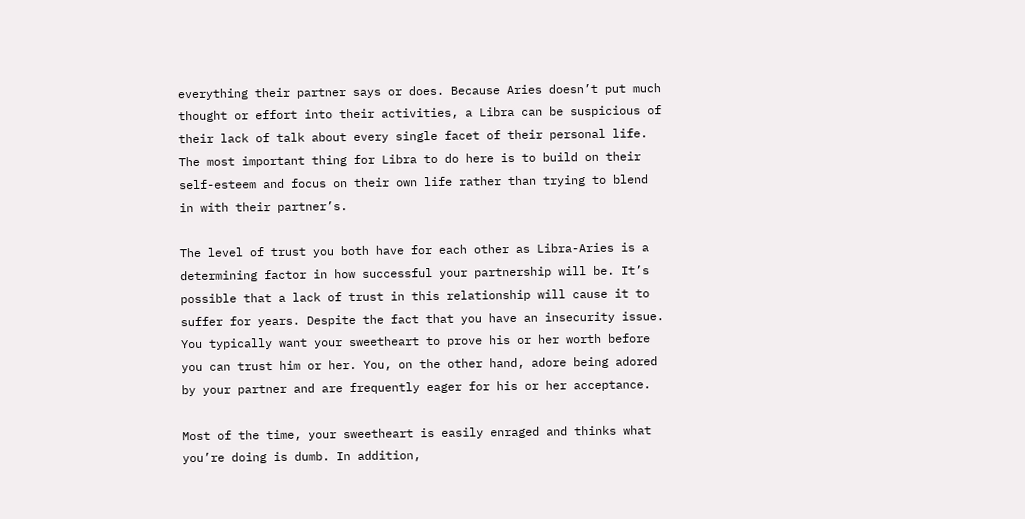everything their partner says or does. Because Aries doesn’t put much thought or effort into their activities, a Libra can be suspicious of their lack of talk about every single facet of their personal life. The most important thing for Libra to do here is to build on their self-esteem and focus on their own life rather than trying to blend in with their partner’s.

The level of trust you both have for each other as Libra-Aries is a determining factor in how successful your partnership will be. It’s possible that a lack of trust in this relationship will cause it to suffer for years. Despite the fact that you have an insecurity issue. You typically want your sweetheart to prove his or her worth before you can trust him or her. You, on the other hand, adore being adored by your partner and are frequently eager for his or her acceptance.

Most of the time, your sweetheart is easily enraged and thinks what you’re doing is dumb. In addition,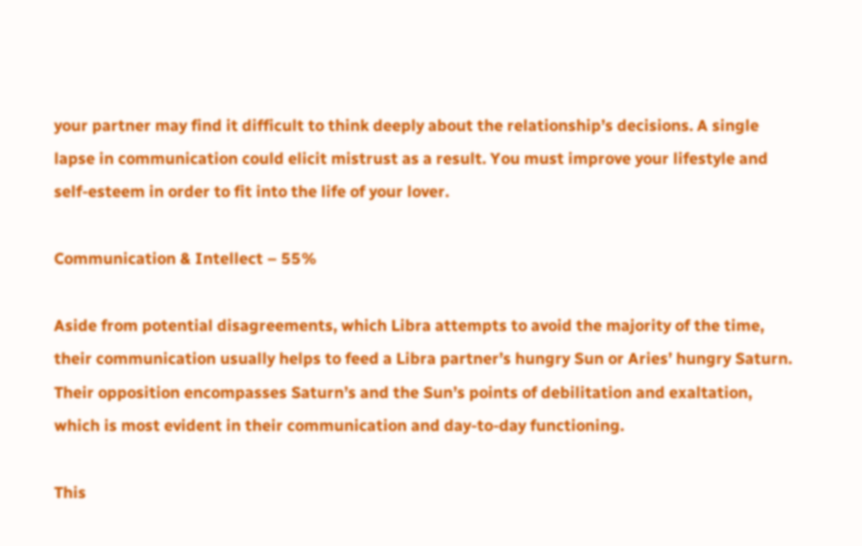your partner may find it difficult to think deeply about the relationship’s decisions. A single lapse in communication could elicit mistrust as a result. You must improve your lifestyle and self-esteem in order to fit into the life of your lover.

Communication & Intellect – 55%

Aside from potential disagreements, which Libra attempts to avoid the majority of the time, their communication usually helps to feed a Libra partner’s hungry Sun or Aries’ hungry Saturn. Their opposition encompasses Saturn’s and the Sun’s points of debilitation and exaltation, which is most evident in their communication and day-to-day functioning.

This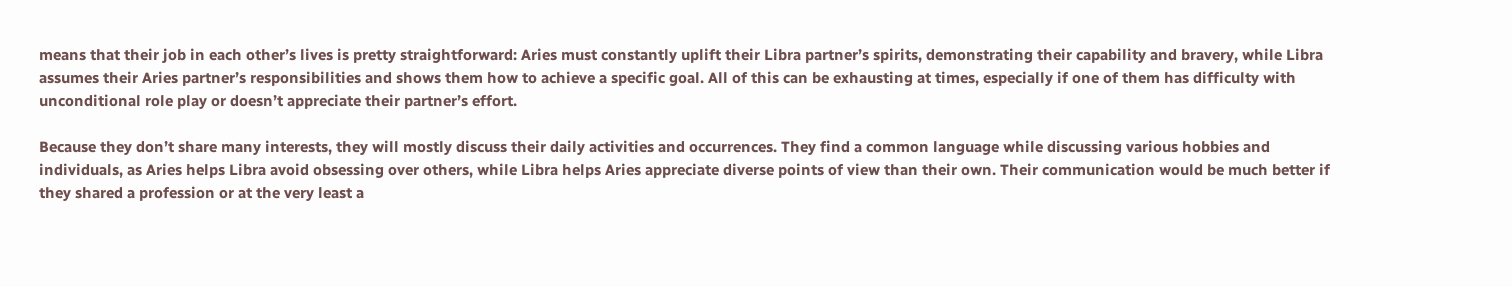means that their job in each other’s lives is pretty straightforward: Aries must constantly uplift their Libra partner’s spirits, demonstrating their capability and bravery, while Libra assumes their Aries partner’s responsibilities and shows them how to achieve a specific goal. All of this can be exhausting at times, especially if one of them has difficulty with unconditional role play or doesn’t appreciate their partner’s effort.

Because they don’t share many interests, they will mostly discuss their daily activities and occurrences. They find a common language while discussing various hobbies and individuals, as Aries helps Libra avoid obsessing over others, while Libra helps Aries appreciate diverse points of view than their own. Their communication would be much better if they shared a profession or at the very least a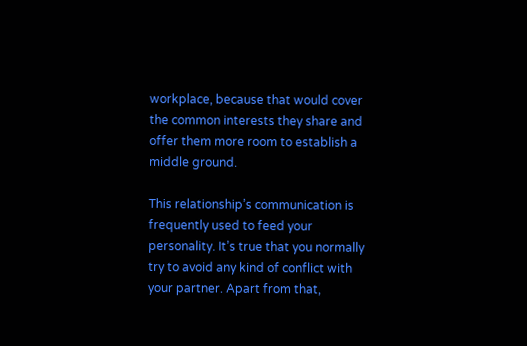workplace, because that would cover the common interests they share and offer them more room to establish a middle ground.

This relationship’s communication is frequently used to feed your personality. It’s true that you normally try to avoid any kind of conflict with your partner. Apart from that,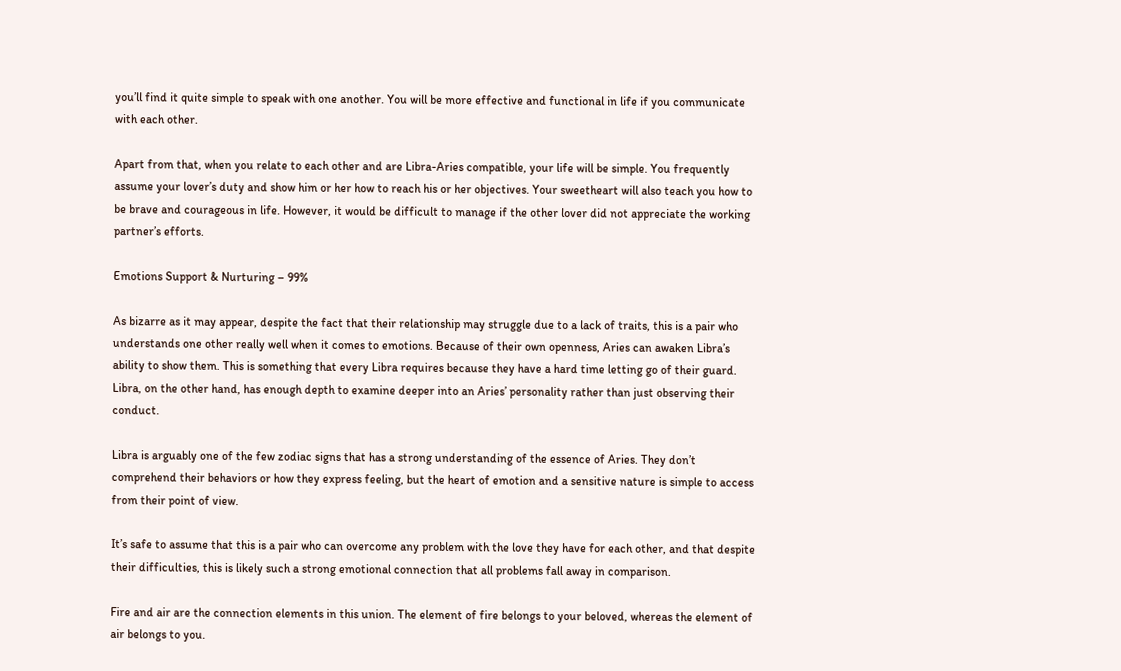you’ll find it quite simple to speak with one another. You will be more effective and functional in life if you communicate with each other.

Apart from that, when you relate to each other and are Libra-Aries compatible, your life will be simple. You frequently assume your lover’s duty and show him or her how to reach his or her objectives. Your sweetheart will also teach you how to be brave and courageous in life. However, it would be difficult to manage if the other lover did not appreciate the working partner’s efforts.

Emotions Support & Nurturing – 99%

As bizarre as it may appear, despite the fact that their relationship may struggle due to a lack of traits, this is a pair who understands one other really well when it comes to emotions. Because of their own openness, Aries can awaken Libra’s ability to show them. This is something that every Libra requires because they have a hard time letting go of their guard. Libra, on the other hand, has enough depth to examine deeper into an Aries’ personality rather than just observing their conduct.

Libra is arguably one of the few zodiac signs that has a strong understanding of the essence of Aries. They don’t comprehend their behaviors or how they express feeling, but the heart of emotion and a sensitive nature is simple to access from their point of view.

It’s safe to assume that this is a pair who can overcome any problem with the love they have for each other, and that despite their difficulties, this is likely such a strong emotional connection that all problems fall away in comparison.

Fire and air are the connection elements in this union. The element of fire belongs to your beloved, whereas the element of air belongs to you.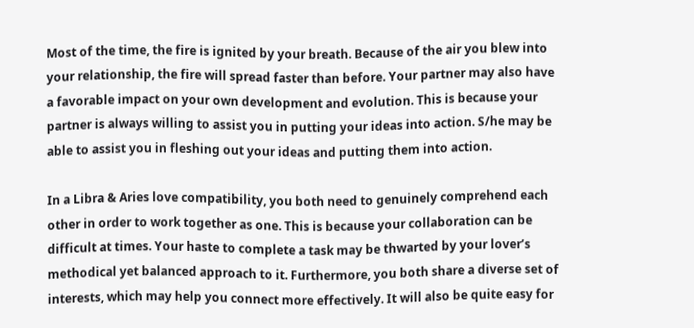Most of the time, the fire is ignited by your breath. Because of the air you blew into your relationship, the fire will spread faster than before. Your partner may also have a favorable impact on your own development and evolution. This is because your partner is always willing to assist you in putting your ideas into action. S/he may be able to assist you in fleshing out your ideas and putting them into action.

In a Libra & Aries love compatibility, you both need to genuinely comprehend each other in order to work together as one. This is because your collaboration can be difficult at times. Your haste to complete a task may be thwarted by your lover’s methodical yet balanced approach to it. Furthermore, you both share a diverse set of interests, which may help you connect more effectively. It will also be quite easy for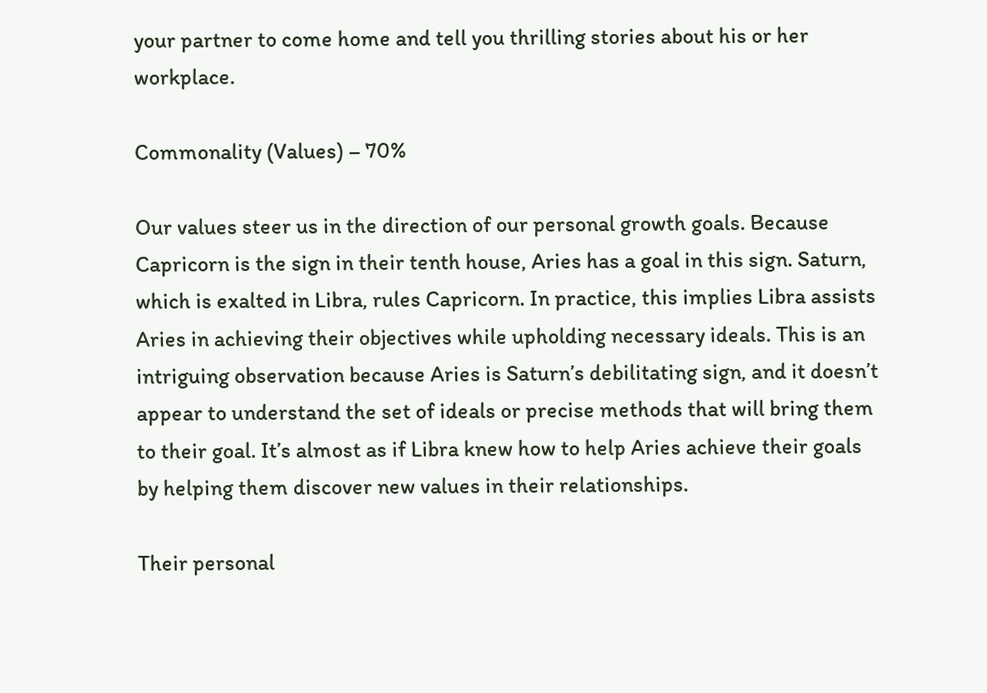your partner to come home and tell you thrilling stories about his or her workplace.

Commonality (Values) – 70%

Our values steer us in the direction of our personal growth goals. Because Capricorn is the sign in their tenth house, Aries has a goal in this sign. Saturn, which is exalted in Libra, rules Capricorn. In practice, this implies Libra assists Aries in achieving their objectives while upholding necessary ideals. This is an intriguing observation because Aries is Saturn’s debilitating sign, and it doesn’t appear to understand the set of ideals or precise methods that will bring them to their goal. It’s almost as if Libra knew how to help Aries achieve their goals by helping them discover new values in their relationships.

Their personal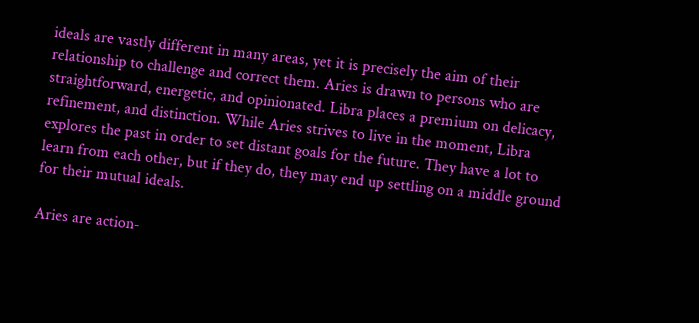ideals are vastly different in many areas, yet it is precisely the aim of their relationship to challenge and correct them. Aries is drawn to persons who are straightforward, energetic, and opinionated. Libra places a premium on delicacy, refinement, and distinction. While Aries strives to live in the moment, Libra explores the past in order to set distant goals for the future. They have a lot to learn from each other, but if they do, they may end up settling on a middle ground for their mutual ideals.

Aries are action-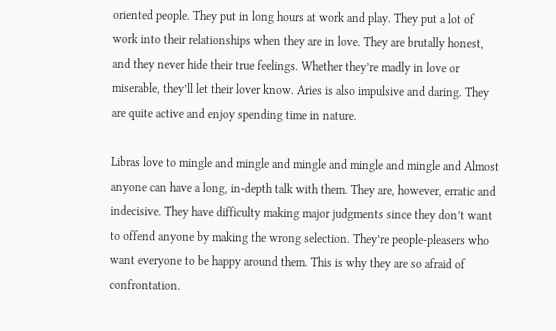oriented people. They put in long hours at work and play. They put a lot of work into their relationships when they are in love. They are brutally honest, and they never hide their true feelings. Whether they’re madly in love or miserable, they’ll let their lover know. Aries is also impulsive and daring. They are quite active and enjoy spending time in nature.

Libras love to mingle and mingle and mingle and mingle and mingle and Almost anyone can have a long, in-depth talk with them. They are, however, erratic and indecisive. They have difficulty making major judgments since they don’t want to offend anyone by making the wrong selection. They’re people-pleasers who want everyone to be happy around them. This is why they are so afraid of confrontation.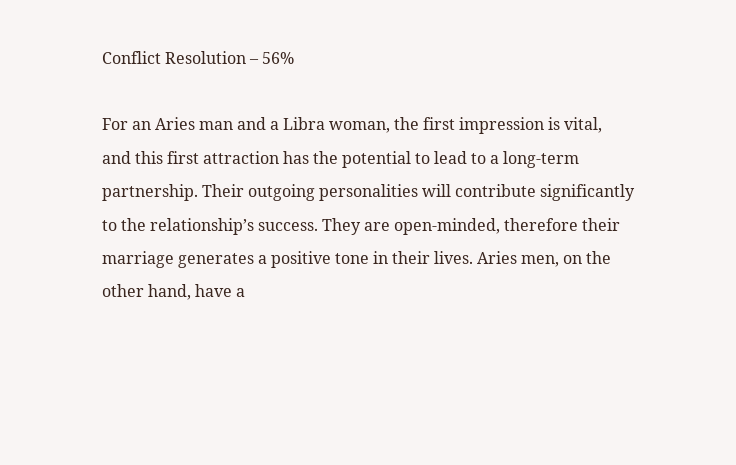Conflict Resolution – 56%

For an Aries man and a Libra woman, the first impression is vital, and this first attraction has the potential to lead to a long-term partnership. Their outgoing personalities will contribute significantly to the relationship’s success. They are open-minded, therefore their marriage generates a positive tone in their lives. Aries men, on the other hand, have a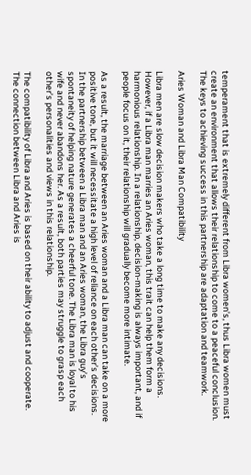temperament that is extremely different from Libra women’s, thus Libra women must create an environment that allows their relationship to come to a peaceful conclusion. The keys to achieving success in this partnership are adaptation and teamwork.

Aries Woman and Libra Man Compatibility

Libra men are slow decision makers who take a long time to make any decisions. However, if a Libra man marries an Aries woman, this trait can help them form a harmonious relationship. In a relationship, decision-making is always important, and if people focus on it, their relationship will gradually become more intimate.

As a result, the marriage between an Aries woman and a Libra man can take on a more positive tone, but it will necessitate a high level of reliance on each other’s decisions. In the partnership between a Libra man and an Aries woman, the Libra guy’s spontaneity of helping nature generates a cheerful tone. The Libra man is loyal to his wife and never abandons her. As a result, both parties may struggle to grasp each other’s personalities and views in this relationship.

The compatibility of Libra and Aries is based on their ability to adjust and cooperate. The connection between Libra and Aries is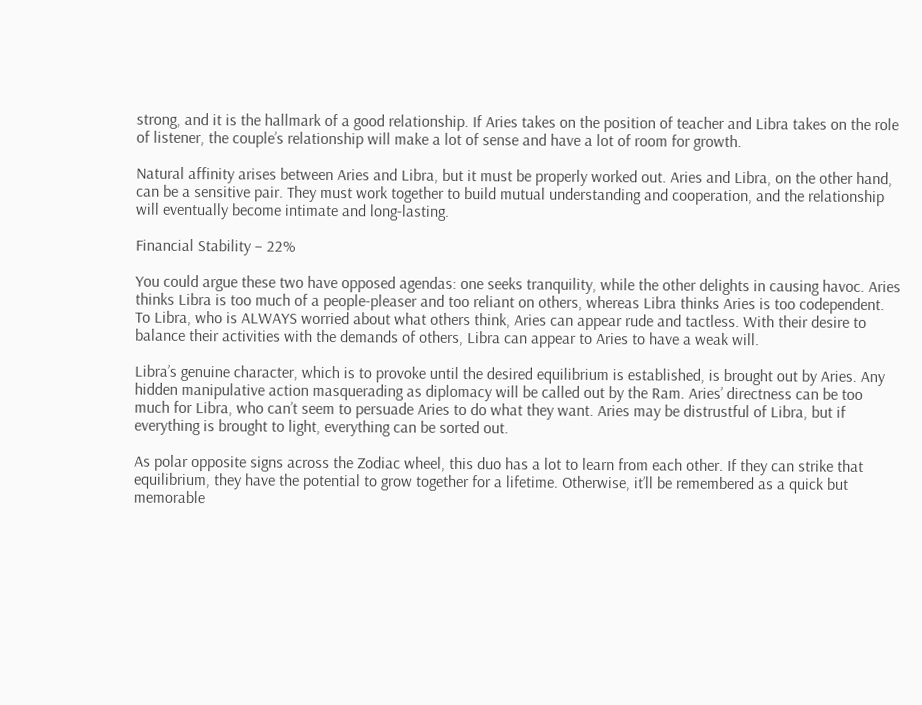strong, and it is the hallmark of a good relationship. If Aries takes on the position of teacher and Libra takes on the role of listener, the couple’s relationship will make a lot of sense and have a lot of room for growth.

Natural affinity arises between Aries and Libra, but it must be properly worked out. Aries and Libra, on the other hand, can be a sensitive pair. They must work together to build mutual understanding and cooperation, and the relationship will eventually become intimate and long-lasting.

Financial Stability – 22%

You could argue these two have opposed agendas: one seeks tranquility, while the other delights in causing havoc. Aries thinks Libra is too much of a people-pleaser and too reliant on others, whereas Libra thinks Aries is too codependent. To Libra, who is ALWAYS worried about what others think, Aries can appear rude and tactless. With their desire to balance their activities with the demands of others, Libra can appear to Aries to have a weak will.

Libra’s genuine character, which is to provoke until the desired equilibrium is established, is brought out by Aries. Any hidden manipulative action masquerading as diplomacy will be called out by the Ram. Aries’ directness can be too much for Libra, who can’t seem to persuade Aries to do what they want. Aries may be distrustful of Libra, but if everything is brought to light, everything can be sorted out.

As polar opposite signs across the Zodiac wheel, this duo has a lot to learn from each other. If they can strike that equilibrium, they have the potential to grow together for a lifetime. Otherwise, it’ll be remembered as a quick but memorable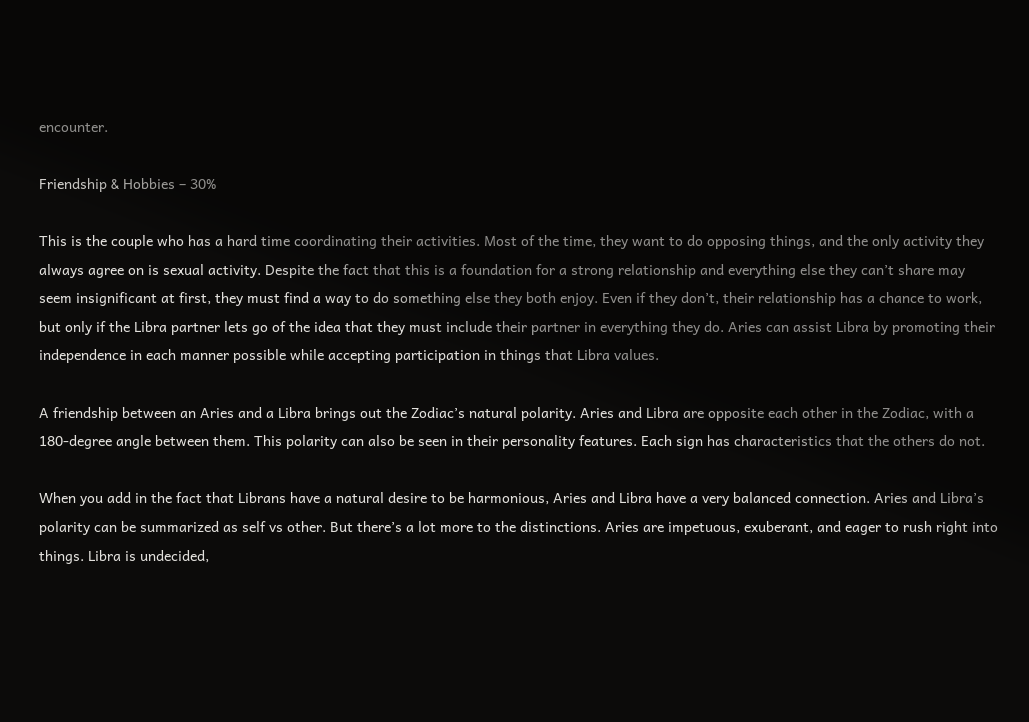encounter.

Friendship & Hobbies – 30%

This is the couple who has a hard time coordinating their activities. Most of the time, they want to do opposing things, and the only activity they always agree on is sexual activity. Despite the fact that this is a foundation for a strong relationship and everything else they can’t share may seem insignificant at first, they must find a way to do something else they both enjoy. Even if they don’t, their relationship has a chance to work, but only if the Libra partner lets go of the idea that they must include their partner in everything they do. Aries can assist Libra by promoting their independence in each manner possible while accepting participation in things that Libra values.

A friendship between an Aries and a Libra brings out the Zodiac’s natural polarity. Aries and Libra are opposite each other in the Zodiac, with a 180-degree angle between them. This polarity can also be seen in their personality features. Each sign has characteristics that the others do not.

When you add in the fact that Librans have a natural desire to be harmonious, Aries and Libra have a very balanced connection. Aries and Libra’s polarity can be summarized as self vs other. But there’s a lot more to the distinctions. Aries are impetuous, exuberant, and eager to rush right into things. Libra is undecided,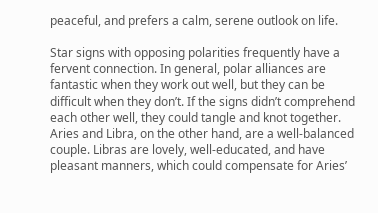peaceful, and prefers a calm, serene outlook on life.

Star signs with opposing polarities frequently have a fervent connection. In general, polar alliances are fantastic when they work out well, but they can be difficult when they don’t. If the signs didn’t comprehend each other well, they could tangle and knot together. Aries and Libra, on the other hand, are a well-balanced couple. Libras are lovely, well-educated, and have pleasant manners, which could compensate for Aries’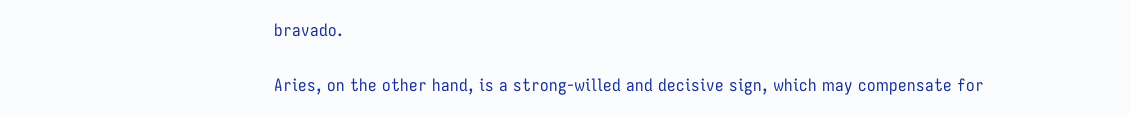bravado.

Aries, on the other hand, is a strong-willed and decisive sign, which may compensate for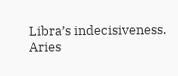Libra’s indecisiveness. Aries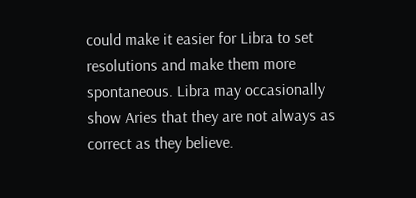could make it easier for Libra to set resolutions and make them more spontaneous. Libra may occasionally show Aries that they are not always as correct as they believe.